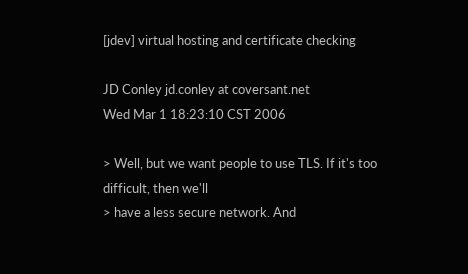[jdev] virtual hosting and certificate checking

JD Conley jd.conley at coversant.net
Wed Mar 1 18:23:10 CST 2006

> Well, but we want people to use TLS. If it's too difficult, then we'll
> have a less secure network. And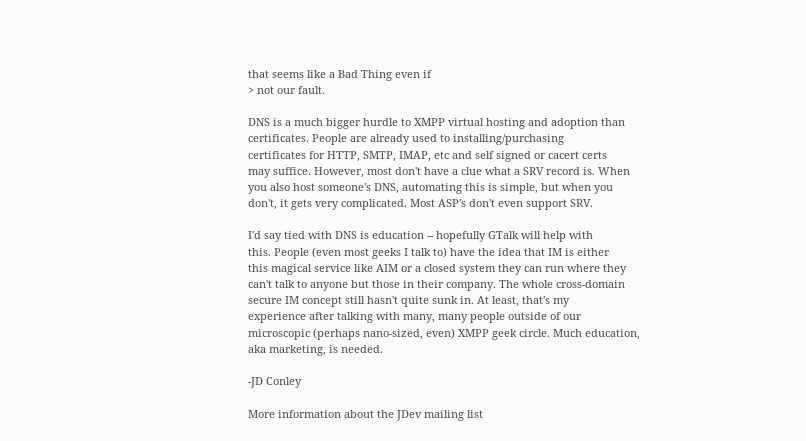that seems like a Bad Thing even if
> not our fault.

DNS is a much bigger hurdle to XMPP virtual hosting and adoption than
certificates. People are already used to installing/purchasing
certificates for HTTP, SMTP, IMAP, etc and self signed or cacert certs
may suffice. However, most don't have a clue what a SRV record is. When
you also host someone's DNS, automating this is simple, but when you
don't, it gets very complicated. Most ASP's don't even support SRV.

I'd say tied with DNS is education -- hopefully GTalk will help with
this. People (even most geeks I talk to) have the idea that IM is either
this magical service like AIM or a closed system they can run where they
can't talk to anyone but those in their company. The whole cross-domain
secure IM concept still hasn't quite sunk in. At least, that's my
experience after talking with many, many people outside of our
microscopic (perhaps nano-sized, even) XMPP geek circle. Much education,
aka marketing, is needed.

-JD Conley

More information about the JDev mailing list